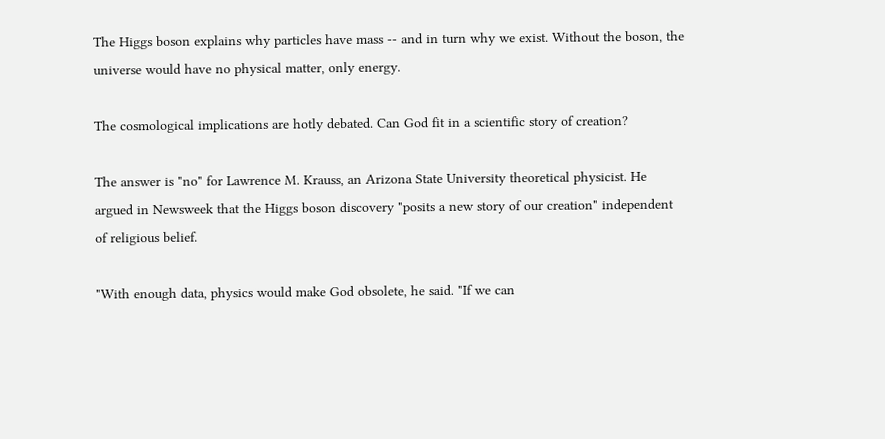The Higgs boson explains why particles have mass -- and in turn why we exist. Without the boson, the universe would have no physical matter, only energy.

The cosmological implications are hotly debated. Can God fit in a scientific story of creation?

The answer is "no" for Lawrence M. Krauss, an Arizona State University theoretical physicist. He argued in Newsweek that the Higgs boson discovery "posits a new story of our creation" independent of religious belief.

"With enough data, physics would make God obsolete, he said. "If we can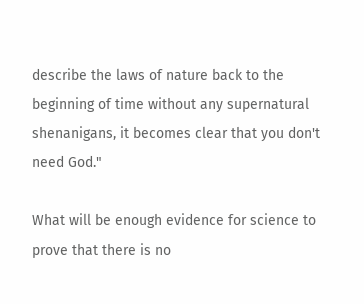describe the laws of nature back to the beginning of time without any supernatural shenanigans, it becomes clear that you don't need God."

What will be enough evidence for science to prove that there is no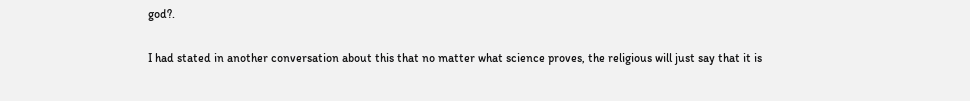god?.

I had stated in another conversation about this that no matter what science proves, the religious will just say that it is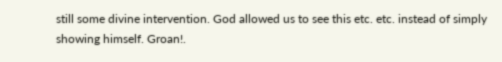still some divine intervention. God allowed us to see this etc. etc. instead of simply showing himself. Groan!.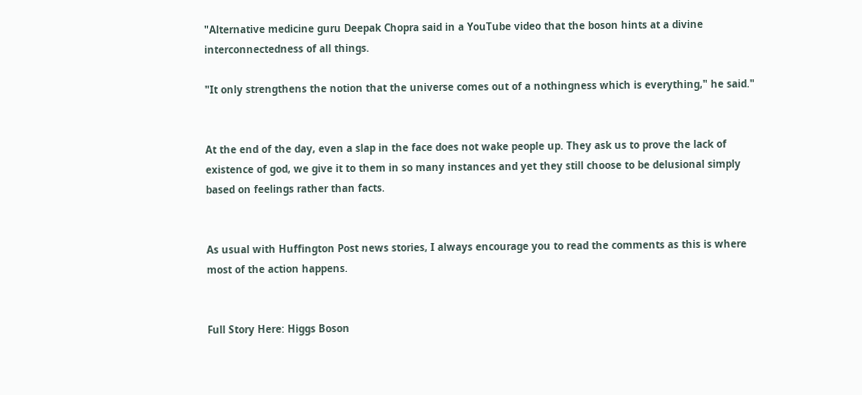"Alternative medicine guru Deepak Chopra said in a YouTube video that the boson hints at a divine interconnectedness of all things.

"It only strengthens the notion that the universe comes out of a nothingness which is everything," he said."


At the end of the day, even a slap in the face does not wake people up. They ask us to prove the lack of existence of god, we give it to them in so many instances and yet they still choose to be delusional simply based on feelings rather than facts.


As usual with Huffington Post news stories, I always encourage you to read the comments as this is where most of the action happens.


Full Story Here: Higgs Boson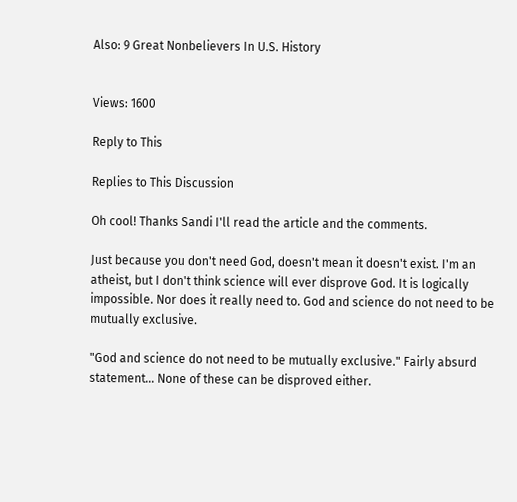Also: 9 Great Nonbelievers In U.S. History


Views: 1600

Reply to This

Replies to This Discussion

Oh cool! Thanks Sandi I'll read the article and the comments.

Just because you don't need God, doesn't mean it doesn't exist. I'm an atheist, but I don't think science will ever disprove God. It is logically impossible. Nor does it really need to. God and science do not need to be mutually exclusive.

"God and science do not need to be mutually exclusive." Fairly absurd statement... None of these can be disproved either.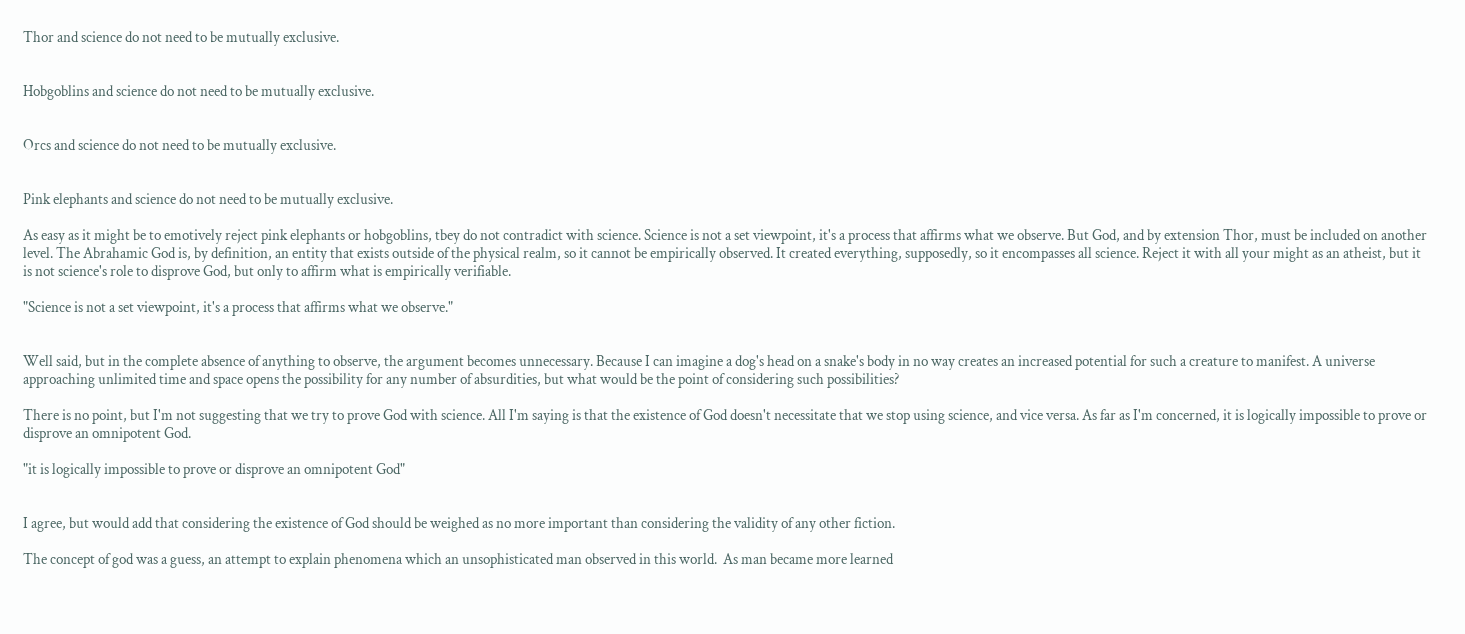Thor and science do not need to be mutually exclusive.


Hobgoblins and science do not need to be mutually exclusive.


Orcs and science do not need to be mutually exclusive.


Pink elephants and science do not need to be mutually exclusive.

As easy as it might be to emotively reject pink elephants or hobgoblins, tbey do not contradict with science. Science is not a set viewpoint, it's a process that affirms what we observe. But God, and by extension Thor, must be included on another level. The Abrahamic God is, by definition, an entity that exists outside of the physical realm, so it cannot be empirically observed. It created everything, supposedly, so it encompasses all science. Reject it with all your might as an atheist, but it is not science's role to disprove God, but only to affirm what is empirically verifiable.

"Science is not a set viewpoint, it's a process that affirms what we observe."


Well said, but in the complete absence of anything to observe, the argument becomes unnecessary. Because I can imagine a dog's head on a snake's body in no way creates an increased potential for such a creature to manifest. A universe approaching unlimited time and space opens the possibility for any number of absurdities, but what would be the point of considering such possibilities?

There is no point, but I'm not suggesting that we try to prove God with science. All I'm saying is that the existence of God doesn't necessitate that we stop using science, and vice versa. As far as I'm concerned, it is logically impossible to prove or disprove an omnipotent God.

"it is logically impossible to prove or disprove an omnipotent God"


I agree, but would add that considering the existence of God should be weighed as no more important than considering the validity of any other fiction.

The concept of god was a guess, an attempt to explain phenomena which an unsophisticated man observed in this world.  As man became more learned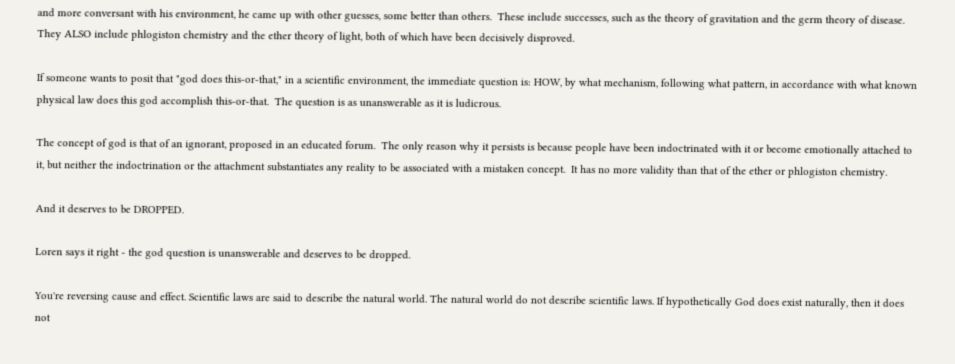and more conversant with his environment, he came up with other guesses, some better than others.  These include successes, such as the theory of gravitation and the germ theory of disease.  They ALSO include phlogiston chemistry and the ether theory of light, both of which have been decisively disproved.

If someone wants to posit that "god does this-or-that," in a scientific environment, the immediate question is: HOW, by what mechanism, following what pattern, in accordance with what known physical law does this god accomplish this-or-that.  The question is as unanswerable as it is ludicrous.

The concept of god is that of an ignorant, proposed in an educated forum.  The only reason why it persists is because people have been indoctrinated with it or become emotionally attached to it, but neither the indoctrination or the attachment substantiates any reality to be associated with a mistaken concept.  It has no more validity than that of the ether or phlogiston chemistry.

And it deserves to be DROPPED.

Loren says it right - the god question is unanswerable and deserves to be dropped.

You're reversing cause and effect. Scientific laws are said to describe the natural world. The natural world do not describe scientific laws. If hypothetically God does exist naturally, then it does not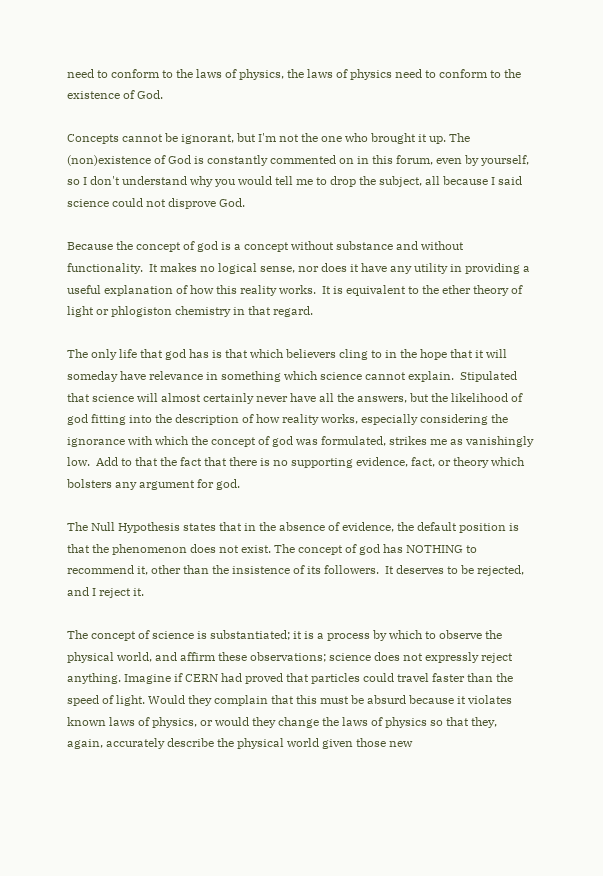need to conform to the laws of physics, the laws of physics need to conform to the existence of God.

Concepts cannot be ignorant, but I'm not the one who brought it up. The (non)existence of God is constantly commented on in this forum, even by yourself, so I don't understand why you would tell me to drop the subject, all because I said science could not disprove God.

Because the concept of god is a concept without substance and without functionality.  It makes no logical sense, nor does it have any utility in providing a useful explanation of how this reality works.  It is equivalent to the ether theory of light or phlogiston chemistry in that regard.

The only life that god has is that which believers cling to in the hope that it will someday have relevance in something which science cannot explain.  Stipulated that science will almost certainly never have all the answers, but the likelihood of god fitting into the description of how reality works, especially considering the ignorance with which the concept of god was formulated, strikes me as vanishingly low.  Add to that the fact that there is no supporting evidence, fact, or theory which bolsters any argument for god.

The Null Hypothesis states that in the absence of evidence, the default position is that the phenomenon does not exist. The concept of god has NOTHING to recommend it, other than the insistence of its followers.  It deserves to be rejected, and I reject it.

The concept of science is substantiated; it is a process by which to observe the physical world, and affirm these observations; science does not expressly reject anything. Imagine if CERN had proved that particles could travel faster than the speed of light. Would they complain that this must be absurd because it violates known laws of physics, or would they change the laws of physics so that they, again, accurately describe the physical world given those new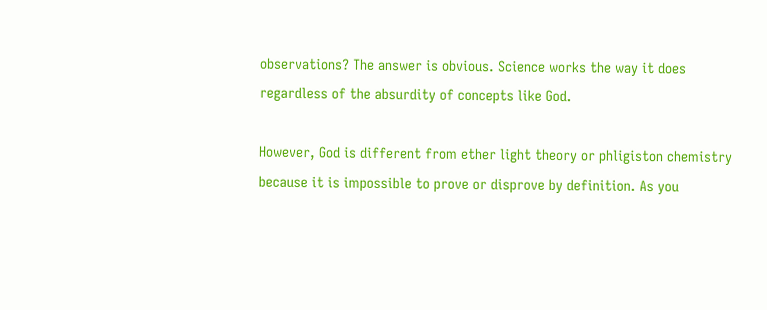observations? The answer is obvious. Science works the way it does regardless of the absurdity of concepts like God.

However, God is different from ether light theory or phligiston chemistry because it is impossible to prove or disprove by definition. As you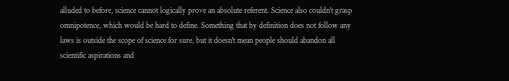alluded to before, science cannot logically prove an absolute referent. Science also couldn't grasp omnipotence, which would be hard to define. Something that by definition does not follow any laws is outside the scope of science for sure, but it doesn't mean people should abandon all scientific aspirations and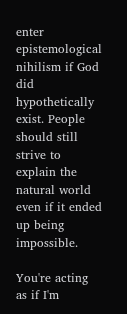enter epistemological nihilism if God did hypothetically exist. People should still strive to explain the natural world even if it ended up being impossible.

You're acting as if I'm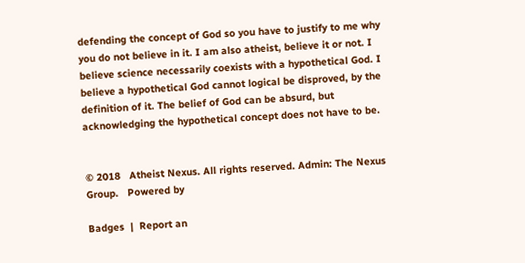defending the concept of God so you have to justify to me why you do not believe in it. I am also atheist, believe it or not. I believe science necessarily coexists with a hypothetical God. I believe a hypothetical God cannot logical be disproved, by the definition of it. The belief of God can be absurd, but acknowledging the hypothetical concept does not have to be.


© 2018   Atheist Nexus. All rights reserved. Admin: The Nexus Group.   Powered by

Badges  |  Report an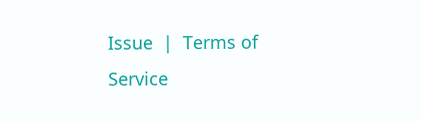Issue  |  Terms of Service